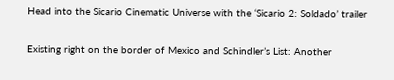Head into the Sicario Cinematic Universe with the ‘Sicario 2: Soldado’ trailer

Existing right on the border of Mexico and Schindler’s List: Another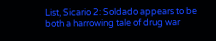List, Sicario 2: Soldado appears to be both a harrowing tale of drug war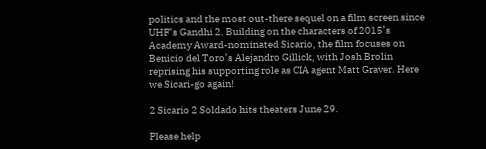politics and the most out-there sequel on a film screen since UHF‘s Gandhi 2. Building on the characters of 2015’s Academy Award-nominated Sicario, the film focuses on Benicio del Toro’s Alejandro Gillick, with Josh Brolin reprising his supporting role as CIA agent Matt Graver. Here we Sicari-go again!

2 Sicario 2 Soldado hits theaters June 29.

Please help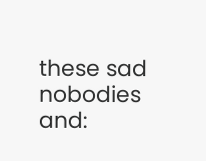these sad nobodies and: